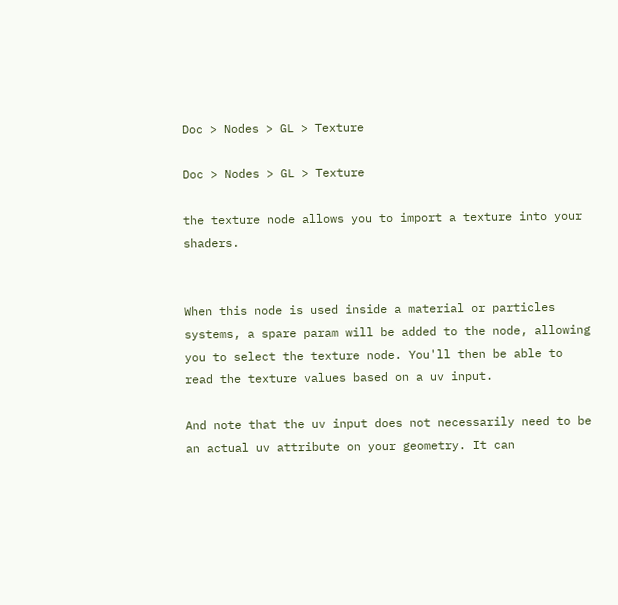Doc > Nodes > GL > Texture

Doc > Nodes > GL > Texture

the texture node allows you to import a texture into your shaders.


When this node is used inside a material or particles systems, a spare param will be added to the node, allowing you to select the texture node. You'll then be able to read the texture values based on a uv input.

And note that the uv input does not necessarily need to be an actual uv attribute on your geometry. It can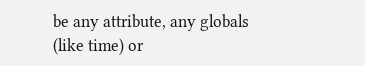be any attribute, any globals (like time) or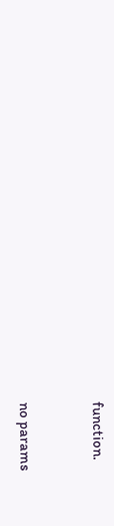function.


no params